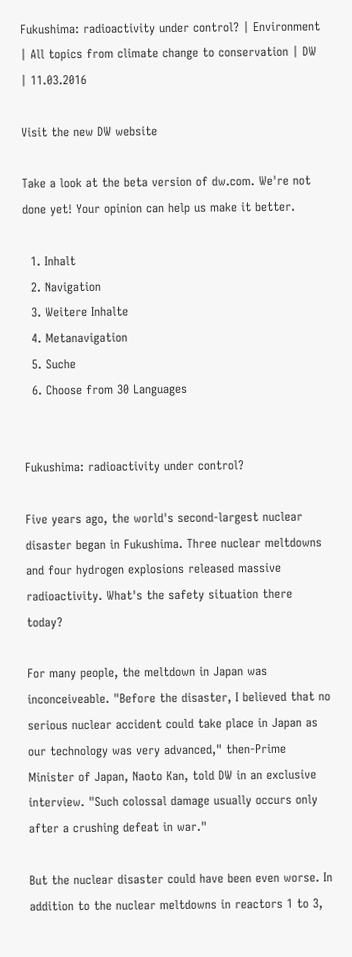Fukushima: radioactivity under control? | Environment | All topics from climate change to conservation | DW | 11.03.2016

Visit the new DW website

Take a look at the beta version of dw.com. We're not done yet! Your opinion can help us make it better.

  1. Inhalt
  2. Navigation
  3. Weitere Inhalte
  4. Metanavigation
  5. Suche
  6. Choose from 30 Languages


Fukushima: radioactivity under control?

Five years ago, the world's second-largest nuclear disaster began in Fukushima. Three nuclear meltdowns and four hydrogen explosions released massive radioactivity. What's the safety situation there today?

For many people, the meltdown in Japan was inconceiveable. "Before the disaster, I believed that no serious nuclear accident could take place in Japan as our technology was very advanced," then-Prime Minister of Japan, Naoto Kan, told DW in an exclusive interview. "Such colossal damage usually occurs only after a crushing defeat in war."

But the nuclear disaster could have been even worse. In addition to the nuclear meltdowns in reactors 1 to 3,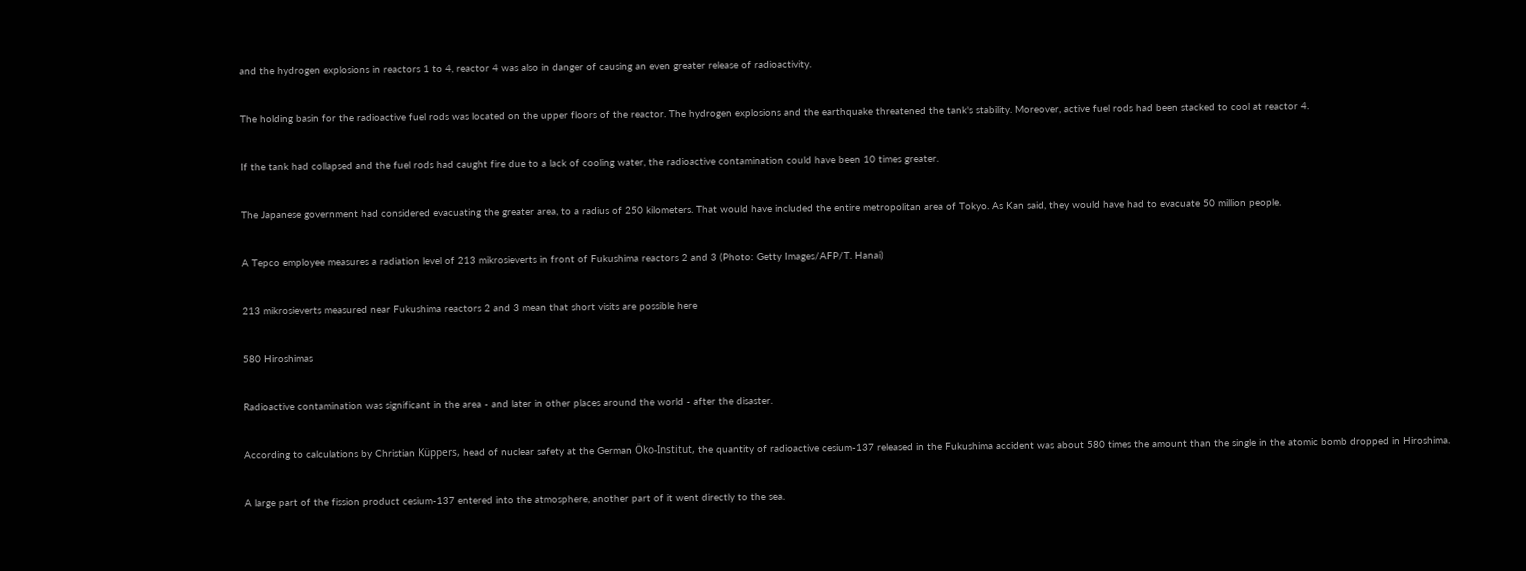and the hydrogen explosions in reactors 1 to 4, reactor 4 was also in danger of causing an even greater release of radioactivity.

The holding basin for the radioactive fuel rods was located on the upper floors of the reactor. The hydrogen explosions and the earthquake threatened the tank's stability. Moreover, active fuel rods had been stacked to cool at reactor 4.

If the tank had collapsed and the fuel rods had caught fire due to a lack of cooling water, the radioactive contamination could have been 10 times greater.

The Japanese government had considered evacuating the greater area, to a radius of 250 kilometers. That would have included the entire metropolitan area of Tokyo. As Kan said, they would have had to evacuate 50 million people.

A Tepco employee measures a radiation level of 213 mikrosieverts in front of Fukushima reactors 2 and 3 (Photo: Getty Images/AFP/T. Hanai)

213 mikrosieverts measured near Fukushima reactors 2 and 3 mean that short visits are possible here

580 Hiroshimas

Radioactive contamination was significant in the area - and later in other places around the world - after the disaster.

According to calculations by Christian Küppers, head of nuclear safety at the German Öko-Institut, the quantity of radioactive cesium-137 released in the Fukushima accident was about 580 times the amount than the single in the atomic bomb dropped in Hiroshima.

A large part of the fission product cesium-137 entered into the atmosphere, another part of it went directly to the sea.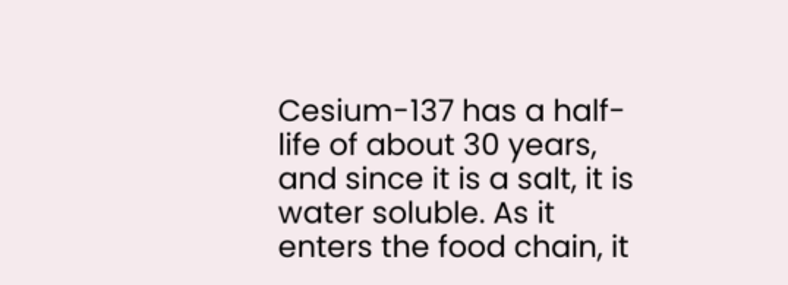Cesium-137 has a half-life of about 30 years, and since it is a salt, it is water soluble. As it enters the food chain, it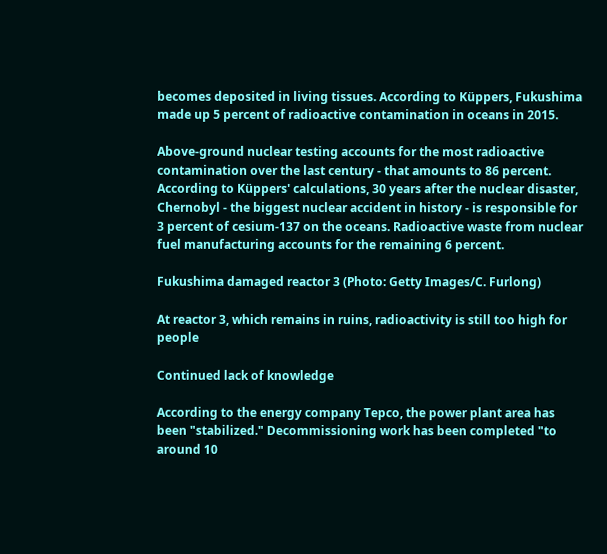becomes deposited in living tissues. According to Küppers, Fukushima made up 5 percent of radioactive contamination in oceans in 2015.

Above-ground nuclear testing accounts for the most radioactive contamination over the last century - that amounts to 86 percent. According to Küppers' calculations, 30 years after the nuclear disaster, Chernobyl - the biggest nuclear accident in history - is responsible for 3 percent of cesium-137 on the oceans. Radioactive waste from nuclear fuel manufacturing accounts for the remaining 6 percent.

Fukushima damaged reactor 3 (Photo: Getty Images/C. Furlong)

At reactor 3, which remains in ruins, radioactivity is still too high for people

Continued lack of knowledge

According to the energy company Tepco, the power plant area has been "stabilized." Decommissioning work has been completed "to around 10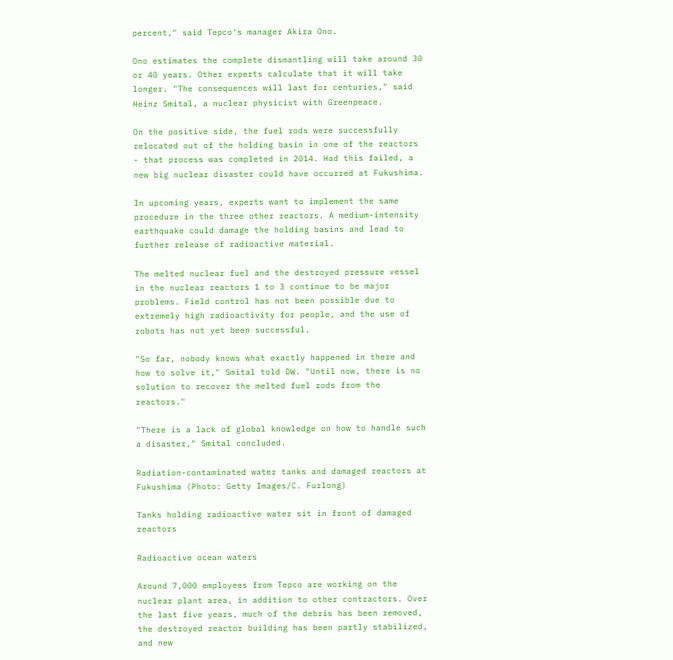percent," said Tepco's manager Akira Ono.

Ono estimates the complete dismantling will take around 30 or 40 years. Other experts calculate that it will take longer. "The consequences will last for centuries," said Heinz Smital, a nuclear physicist with Greenpeace.

On the positive side, the fuel rods were successfully relocated out of the holding basin in one of the reactors - that process was completed in 2014. Had this failed, a new big nuclear disaster could have occurred at Fukushima.

In upcoming years, experts want to implement the same procedure in the three other reactors. A medium-intensity earthquake could damage the holding basins and lead to further release of radioactive material.

The melted nuclear fuel and the destroyed pressure vessel in the nuclear reactors 1 to 3 continue to be major problems. Field control has not been possible due to extremely high radioactivity for people, and the use of robots has not yet been successful.

"So far, nobody knows what exactly happened in there and how to solve it," Smital told DW. "Until now, there is no solution to recover the melted fuel rods from the reactors."

"There is a lack of global knowledge on how to handle such a disaster," Smital concluded.

Radiation-contaminated water tanks and damaged reactors at Fukushima (Photo: Getty Images/C. Furlong)

Tanks holding radioactive water sit in front of damaged reactors

Radioactive ocean waters

Around 7,000 employees from Tepco are working on the nuclear plant area, in addition to other contractors. Over the last five years, much of the debris has been removed, the destroyed reactor building has been partly stabilized, and new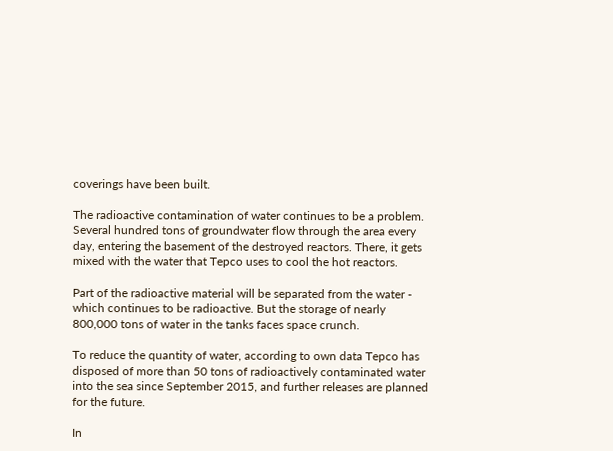coverings have been built.

The radioactive contamination of water continues to be a problem. Several hundred tons of groundwater flow through the area every day, entering the basement of the destroyed reactors. There, it gets mixed with the water that Tepco uses to cool the hot reactors.

Part of the radioactive material will be separated from the water - which continues to be radioactive. But the storage of nearly 800,000 tons of water in the tanks faces space crunch.

To reduce the quantity of water, according to own data Tepco has disposed of more than 50 tons of radioactively contaminated water into the sea since September 2015, and further releases are planned for the future.

In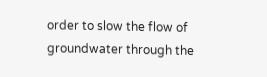order to slow the flow of groundwater through the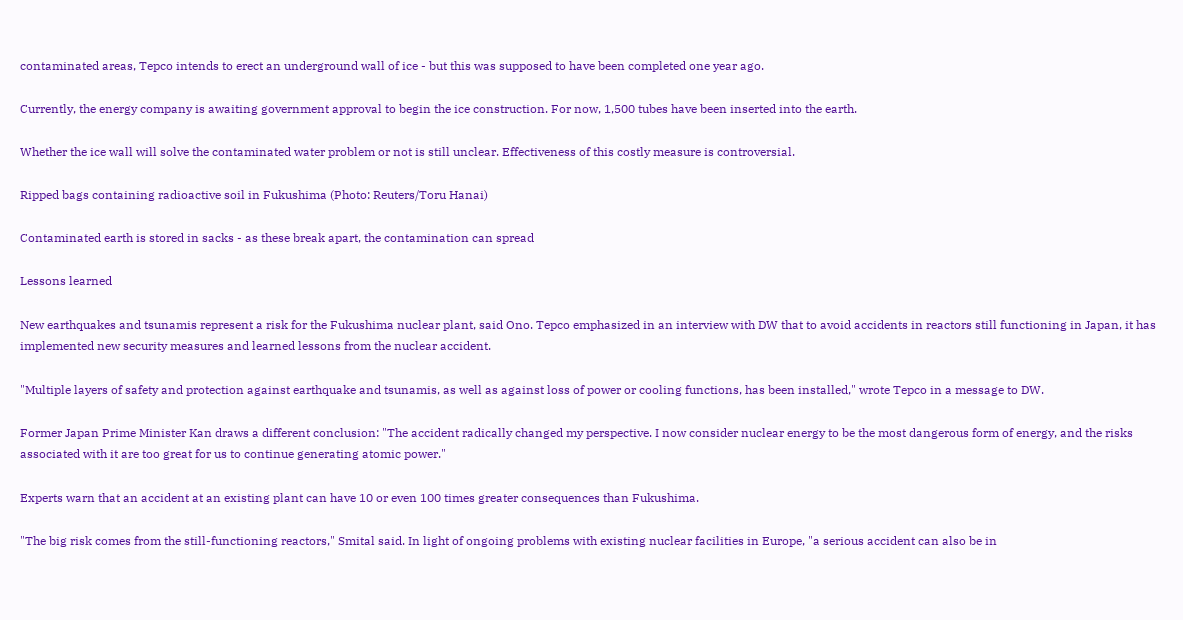contaminated areas, Tepco intends to erect an underground wall of ice - but this was supposed to have been completed one year ago.

Currently, the energy company is awaiting government approval to begin the ice construction. For now, 1,500 tubes have been inserted into the earth.

Whether the ice wall will solve the contaminated water problem or not is still unclear. Effectiveness of this costly measure is controversial.

Ripped bags containing radioactive soil in Fukushima (Photo: Reuters/Toru Hanai)

Contaminated earth is stored in sacks - as these break apart, the contamination can spread

Lessons learned

New earthquakes and tsunamis represent a risk for the Fukushima nuclear plant, said Ono. Tepco emphasized in an interview with DW that to avoid accidents in reactors still functioning in Japan, it has implemented new security measures and learned lessons from the nuclear accident.

"Multiple layers of safety and protection against earthquake and tsunamis, as well as against loss of power or cooling functions, has been installed," wrote Tepco in a message to DW.

Former Japan Prime Minister Kan draws a different conclusion: "The accident radically changed my perspective. I now consider nuclear energy to be the most dangerous form of energy, and the risks associated with it are too great for us to continue generating atomic power."

Experts warn that an accident at an existing plant can have 10 or even 100 times greater consequences than Fukushima.

"The big risk comes from the still-functioning reactors," Smital said. In light of ongoing problems with existing nuclear facilities in Europe, "a serious accident can also be in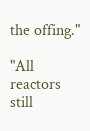the offing."

"All reactors still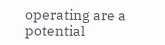operating are a potential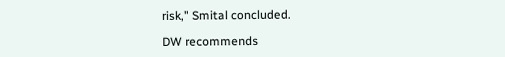risk," Smital concluded.

DW recommends